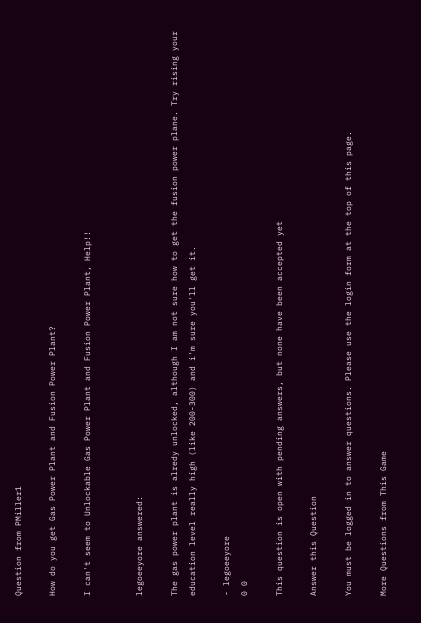Question from PMiller1

How do you get Gas Power Plant and Fusion Power Plant?

I can't seem to Unlockable Gas Power Plant and Fusion Power Plant, Help!!


legoeeyore answered:

The gas power plant is alredy unlocked, although I am not sure how to get the fusion power plane. Try rising your education level really high (like 200-300) and i'm sure you'll get it.

- legoeeyore
0 0

This question is open with pending answers, but none have been accepted yet

Answer this Question

You must be logged in to answer questions. Please use the login form at the top of this page.

More Questions from This Game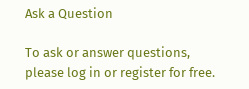Ask a Question

To ask or answer questions, please log in or register for free.